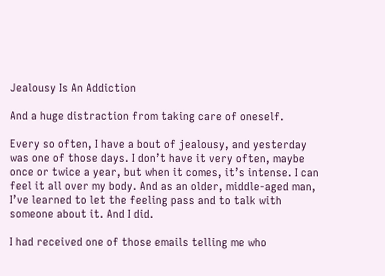Jealousy Is An Addiction

And a huge distraction from taking care of oneself.

Every so often, I have a bout of jealousy, and yesterday was one of those days. I don’t have it very often, maybe once or twice a year, but when it comes, it’s intense. I can feel it all over my body. And as an older, middle-aged man, I’ve learned to let the feeling pass and to talk with someone about it. And I did.

I had received one of those emails telling me who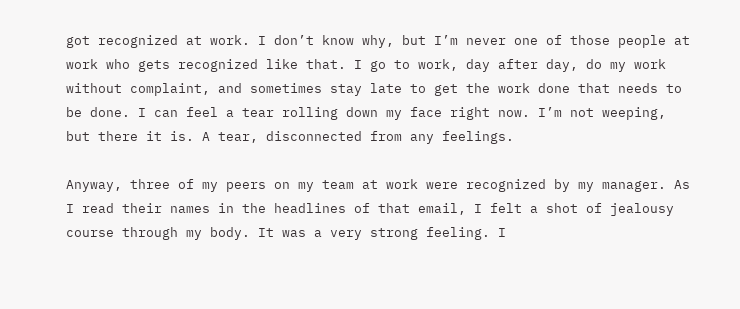got recognized at work. I don’t know why, but I’m never one of those people at work who gets recognized like that. I go to work, day after day, do my work without complaint, and sometimes stay late to get the work done that needs to be done. I can feel a tear rolling down my face right now. I’m not weeping, but there it is. A tear, disconnected from any feelings.

Anyway, three of my peers on my team at work were recognized by my manager. As I read their names in the headlines of that email, I felt a shot of jealousy course through my body. It was a very strong feeling. I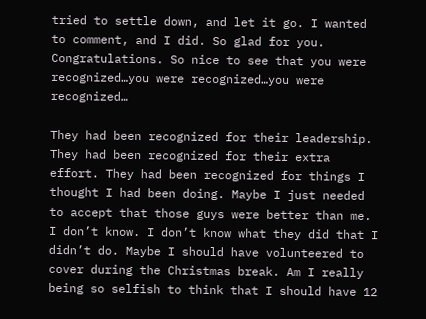tried to settle down, and let it go. I wanted to comment, and I did. So glad for you. Congratulations. So nice to see that you were recognized…you were recognized…you were recognized…

They had been recognized for their leadership. They had been recognized for their extra effort. They had been recognized for things I thought I had been doing. Maybe I just needed to accept that those guys were better than me. I don’t know. I don’t know what they did that I didn’t do. Maybe I should have volunteered to cover during the Christmas break. Am I really being so selfish to think that I should have 12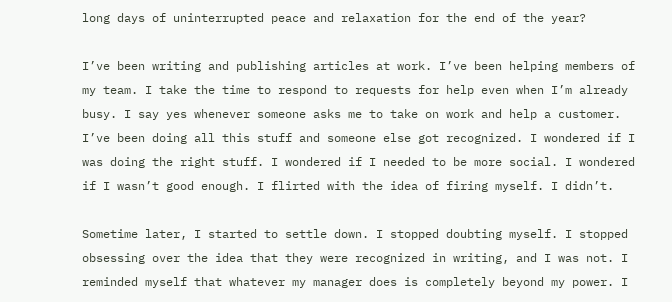long days of uninterrupted peace and relaxation for the end of the year?

I’ve been writing and publishing articles at work. I’ve been helping members of my team. I take the time to respond to requests for help even when I’m already busy. I say yes whenever someone asks me to take on work and help a customer. I’ve been doing all this stuff and someone else got recognized. I wondered if I was doing the right stuff. I wondered if I needed to be more social. I wondered if I wasn’t good enough. I flirted with the idea of firing myself. I didn’t.

Sometime later, I started to settle down. I stopped doubting myself. I stopped obsessing over the idea that they were recognized in writing, and I was not. I reminded myself that whatever my manager does is completely beyond my power. I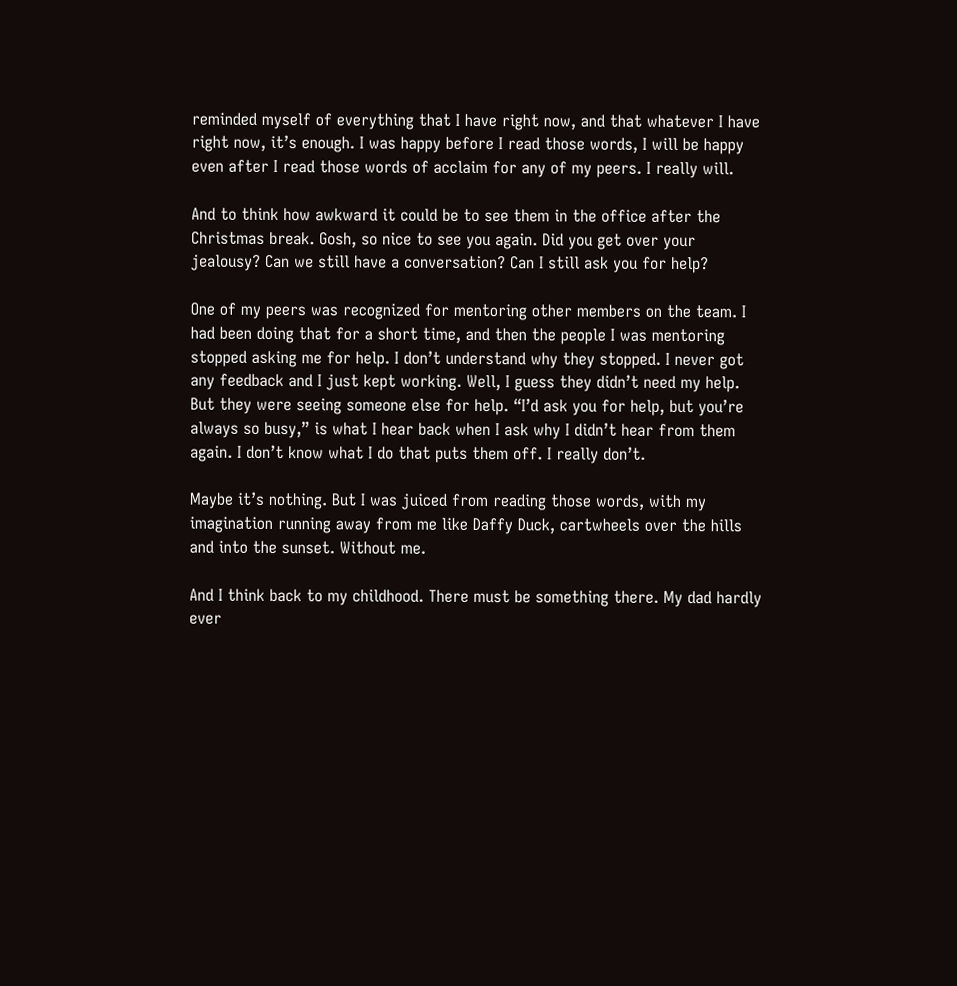reminded myself of everything that I have right now, and that whatever I have right now, it’s enough. I was happy before I read those words, I will be happy even after I read those words of acclaim for any of my peers. I really will.

And to think how awkward it could be to see them in the office after the Christmas break. Gosh, so nice to see you again. Did you get over your jealousy? Can we still have a conversation? Can I still ask you for help?

One of my peers was recognized for mentoring other members on the team. I had been doing that for a short time, and then the people I was mentoring stopped asking me for help. I don’t understand why they stopped. I never got any feedback and I just kept working. Well, I guess they didn’t need my help. But they were seeing someone else for help. “I’d ask you for help, but you’re always so busy,” is what I hear back when I ask why I didn’t hear from them again. I don’t know what I do that puts them off. I really don’t.

Maybe it’s nothing. But I was juiced from reading those words, with my imagination running away from me like Daffy Duck, cartwheels over the hills and into the sunset. Without me.

And I think back to my childhood. There must be something there. My dad hardly ever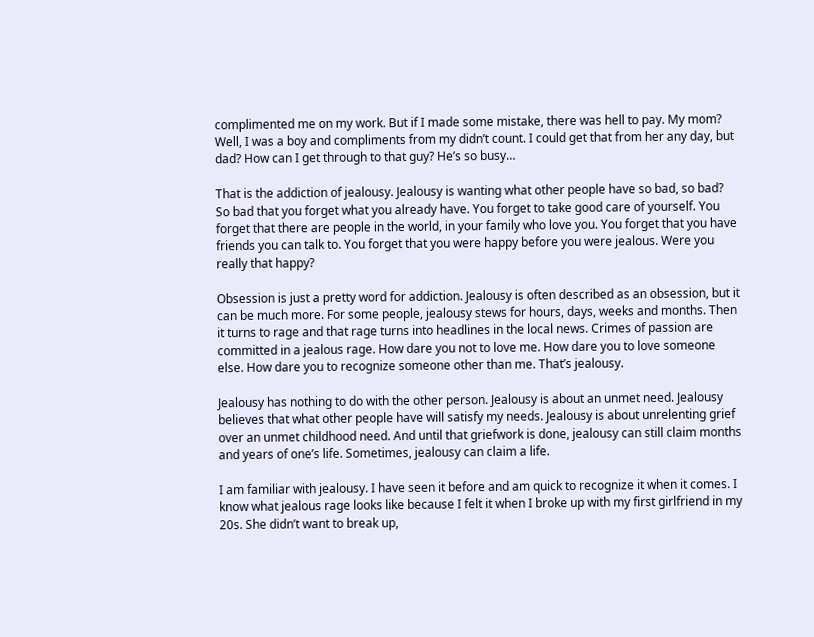complimented me on my work. But if I made some mistake, there was hell to pay. My mom? Well, I was a boy and compliments from my didn’t count. I could get that from her any day, but dad? How can I get through to that guy? He’s so busy…

That is the addiction of jealousy. Jealousy is wanting what other people have so bad, so bad? So bad that you forget what you already have. You forget to take good care of yourself. You forget that there are people in the world, in your family who love you. You forget that you have friends you can talk to. You forget that you were happy before you were jealous. Were you really that happy?

Obsession is just a pretty word for addiction. Jealousy is often described as an obsession, but it can be much more. For some people, jealousy stews for hours, days, weeks and months. Then it turns to rage and that rage turns into headlines in the local news. Crimes of passion are committed in a jealous rage. How dare you not to love me. How dare you to love someone else. How dare you to recognize someone other than me. That’s jealousy.

Jealousy has nothing to do with the other person. Jealousy is about an unmet need. Jealousy believes that what other people have will satisfy my needs. Jealousy is about unrelenting grief over an unmet childhood need. And until that griefwork is done, jealousy can still claim months and years of one’s life. Sometimes, jealousy can claim a life.

I am familiar with jealousy. I have seen it before and am quick to recognize it when it comes. I know what jealous rage looks like because I felt it when I broke up with my first girlfriend in my 20s. She didn’t want to break up,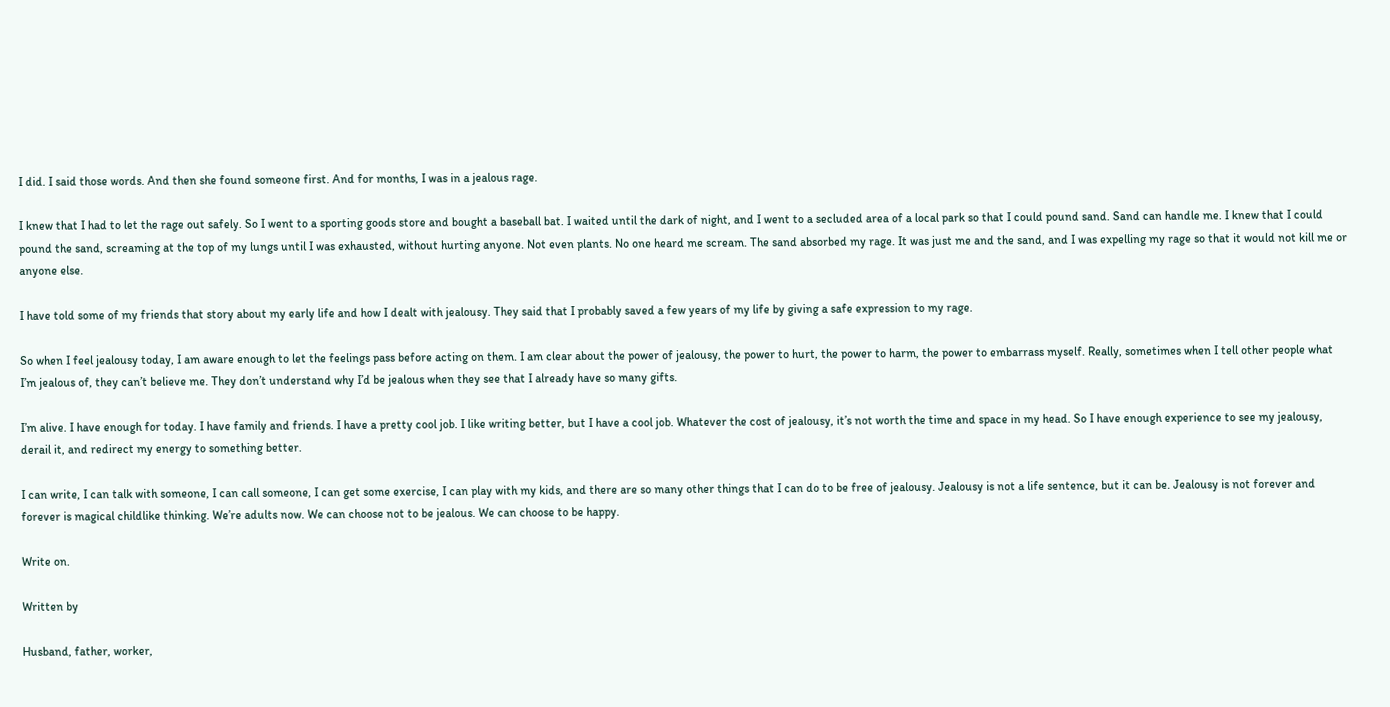I did. I said those words. And then she found someone first. And for months, I was in a jealous rage.

I knew that I had to let the rage out safely. So I went to a sporting goods store and bought a baseball bat. I waited until the dark of night, and I went to a secluded area of a local park so that I could pound sand. Sand can handle me. I knew that I could pound the sand, screaming at the top of my lungs until I was exhausted, without hurting anyone. Not even plants. No one heard me scream. The sand absorbed my rage. It was just me and the sand, and I was expelling my rage so that it would not kill me or anyone else.

I have told some of my friends that story about my early life and how I dealt with jealousy. They said that I probably saved a few years of my life by giving a safe expression to my rage.

So when I feel jealousy today, I am aware enough to let the feelings pass before acting on them. I am clear about the power of jealousy, the power to hurt, the power to harm, the power to embarrass myself. Really, sometimes when I tell other people what I’m jealous of, they can’t believe me. They don’t understand why I’d be jealous when they see that I already have so many gifts.

I’m alive. I have enough for today. I have family and friends. I have a pretty cool job. I like writing better, but I have a cool job. Whatever the cost of jealousy, it’s not worth the time and space in my head. So I have enough experience to see my jealousy, derail it, and redirect my energy to something better.

I can write, I can talk with someone, I can call someone, I can get some exercise, I can play with my kids, and there are so many other things that I can do to be free of jealousy. Jealousy is not a life sentence, but it can be. Jealousy is not forever and forever is magical childlike thinking. We’re adults now. We can choose not to be jealous. We can choose to be happy.

Write on.

Written by

Husband, father, worker,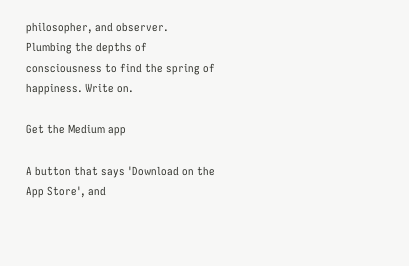philosopher, and observer. Plumbing the depths of consciousness to find the spring of happiness. Write on.

Get the Medium app

A button that says 'Download on the App Store', and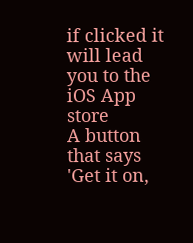if clicked it will lead you to the iOS App store
A button that says 'Get it on,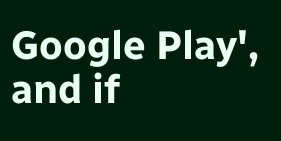Google Play', and if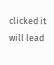clicked it will lead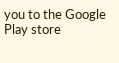you to the Google Play store